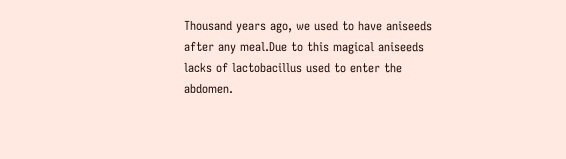Thousand years ago, we used to have aniseeds after any meal.Due to this magical aniseeds lacks of lactobacillus used to enter the abdomen.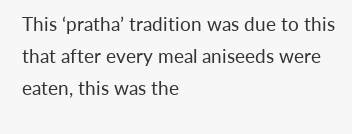This ‘pratha’ tradition was due to this that after every meal aniseeds were eaten, this was the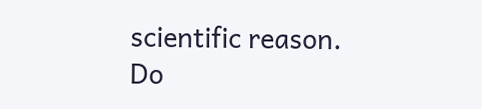scientific reason.
Do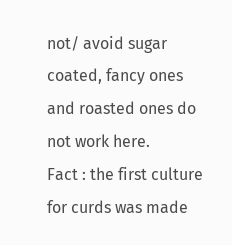not/ avoid sugar coated, fancy ones and roasted ones do not work here.
Fact : the first culture for curds was made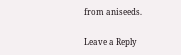from aniseeds.

Leave a Reply